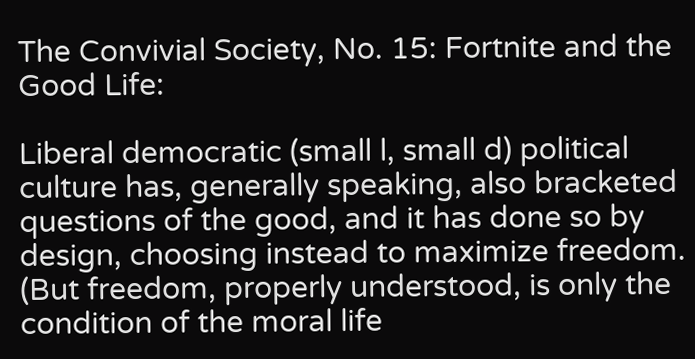The Convivial Society, No. 15: Fortnite and the Good Life:

Liberal democratic (small l, small d) political culture has, generally speaking, also bracketed questions of the good, and it has done so by design, choosing instead to maximize freedom. (But freedom, properly understood, is only the condition of the moral life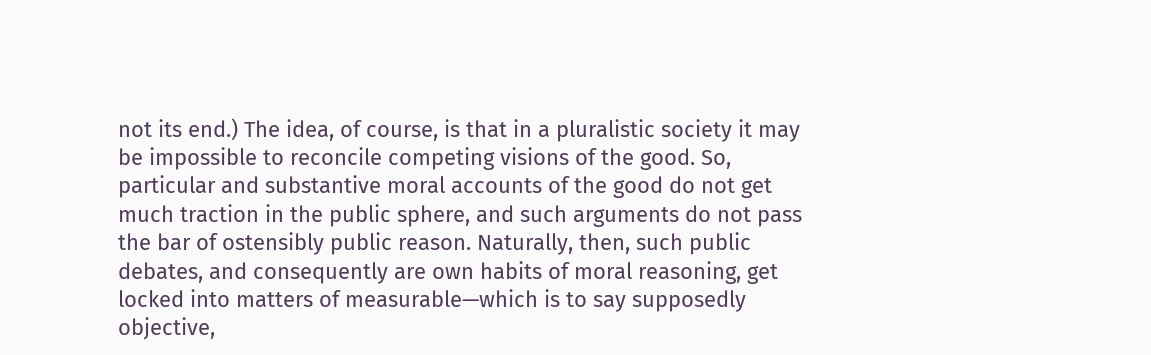not its end.) The idea, of course, is that in a pluralistic society it may be impossible to reconcile competing visions of the good. So, particular and substantive moral accounts of the good do not get much traction in the public sphere, and such arguments do not pass the bar of ostensibly public reason. Naturally, then, such public debates, and consequently are own habits of moral reasoning, get locked into matters of measurable—which is to say supposedly objective,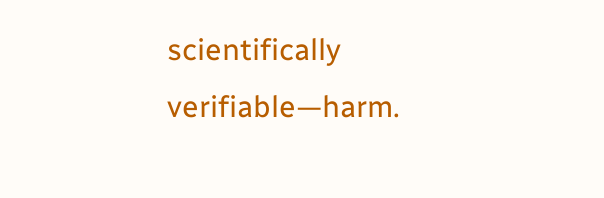scientifically verifiable—harm.